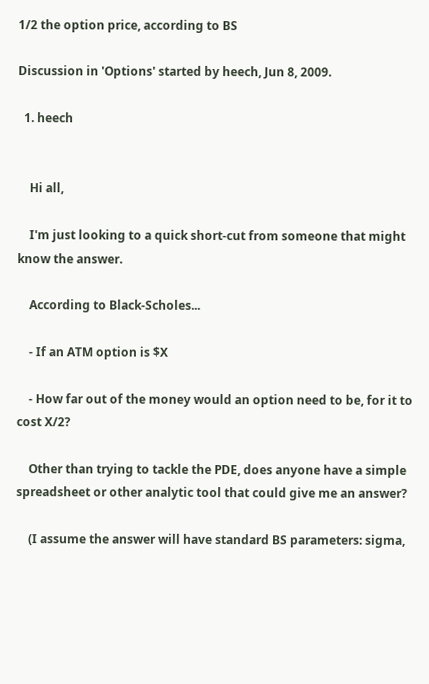1/2 the option price, according to BS

Discussion in 'Options' started by heech, Jun 8, 2009.

  1. heech


    Hi all,

    I'm just looking to a quick short-cut from someone that might know the answer.

    According to Black-Scholes...

    - If an ATM option is $X

    - How far out of the money would an option need to be, for it to cost X/2?

    Other than trying to tackle the PDE, does anyone have a simple spreadsheet or other analytic tool that could give me an answer?

    (I assume the answer will have standard BS parameters: sigma,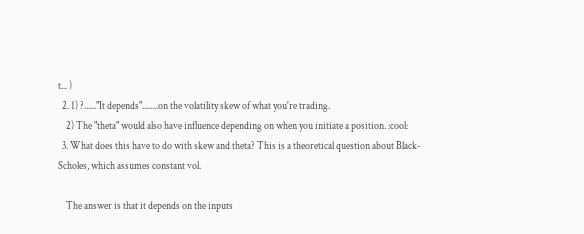t... )
  2. 1) ?......"It depends"........on the volatility skew of what you're trading.
    2) The "theta" would also have influence depending on when you initiate a position. :cool:
  3. What does this have to do with skew and theta? This is a theoretical question about Black-Scholes, which assumes constant vol.

    The answer is that it depends on the inputs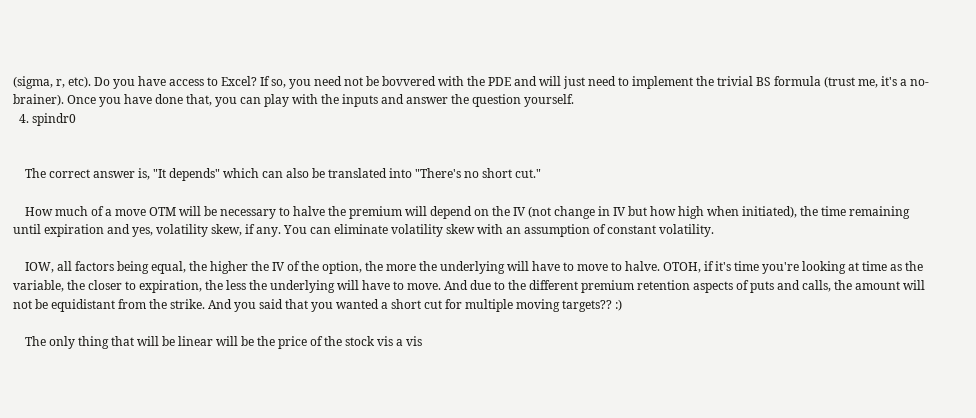(sigma, r, etc). Do you have access to Excel? If so, you need not be bovvered with the PDE and will just need to implement the trivial BS formula (trust me, it's a no-brainer). Once you have done that, you can play with the inputs and answer the question yourself.
  4. spindr0


    The correct answer is, "It depends" which can also be translated into "There's no short cut."

    How much of a move OTM will be necessary to halve the premium will depend on the IV (not change in IV but how high when initiated), the time remaining until expiration and yes, volatility skew, if any. You can eliminate volatility skew with an assumption of constant volatility.

    IOW, all factors being equal, the higher the IV of the option, the more the underlying will have to move to halve. OTOH, if it's time you're looking at time as the variable, the closer to expiration, the less the underlying will have to move. And due to the different premium retention aspects of puts and calls, the amount will not be equidistant from the strike. And you said that you wanted a short cut for multiple moving targets?? :)

    The only thing that will be linear will be the price of the stock vis a vis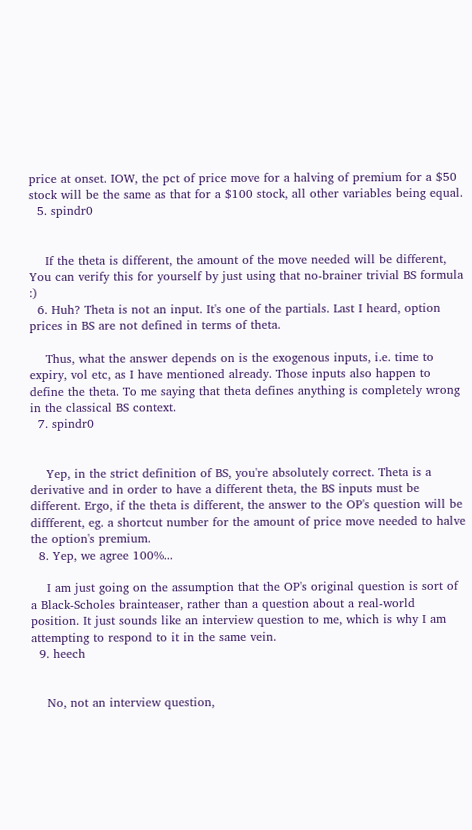price at onset. IOW, the pct of price move for a halving of premium for a $50 stock will be the same as that for a $100 stock, all other variables being equal.
  5. spindr0


    If the theta is different, the amount of the move needed will be different, You can verify this for yourself by just using that no-brainer trivial BS formula :)
  6. Huh? Theta is not an input. It's one of the partials. Last I heard, option prices in BS are not defined in terms of theta.

    Thus, what the answer depends on is the exogenous inputs, i.e. time to expiry, vol etc, as I have mentioned already. Those inputs also happen to define the theta. To me saying that theta defines anything is completely wrong in the classical BS context.
  7. spindr0


    Yep, in the strict definition of BS, you're absolutely correct. Theta is a derivative and in order to have a different theta, the BS inputs must be different. Ergo, if the theta is different, the answer to the OP's question will be diffferent, eg. a shortcut number for the amount of price move needed to halve the option's premium.
  8. Yep, we agree 100%...

    I am just going on the assumption that the OP's original question is sort of a Black-Scholes brainteaser, rather than a question about a real-world position. It just sounds like an interview question to me, which is why I am attempting to respond to it in the same vein.
  9. heech


    No, not an interview question,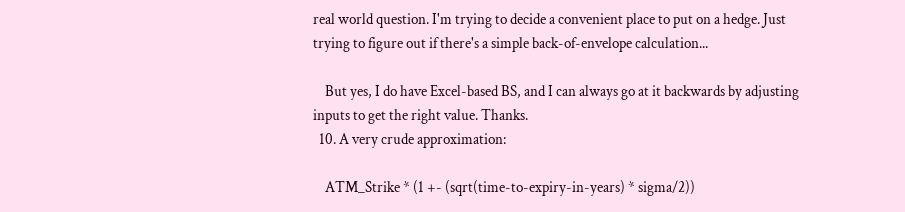real world question. I'm trying to decide a convenient place to put on a hedge. Just trying to figure out if there's a simple back-of-envelope calculation...

    But yes, I do have Excel-based BS, and I can always go at it backwards by adjusting inputs to get the right value. Thanks.
  10. A very crude approximation:

    ATM_Strike * (1 +- (sqrt(time-to-expiry-in-years) * sigma/2))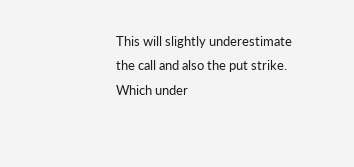This will slightly underestimate the call and also the put strike. Which under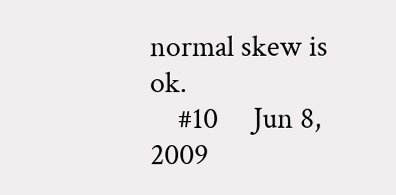normal skew is ok.
    #10     Jun 8, 2009